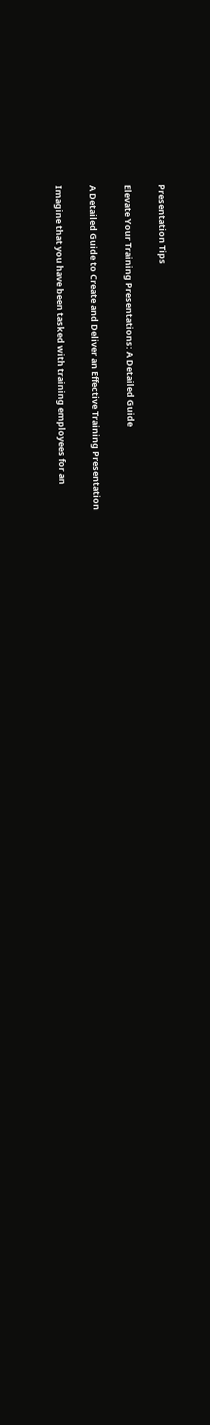Presentation Tips

Elevate Your Training Presentations: A Detailed Guide

A Detailed Guide to Create and Deliver an Effective Training Presentation

Imagine that you have been tasked with training employees for an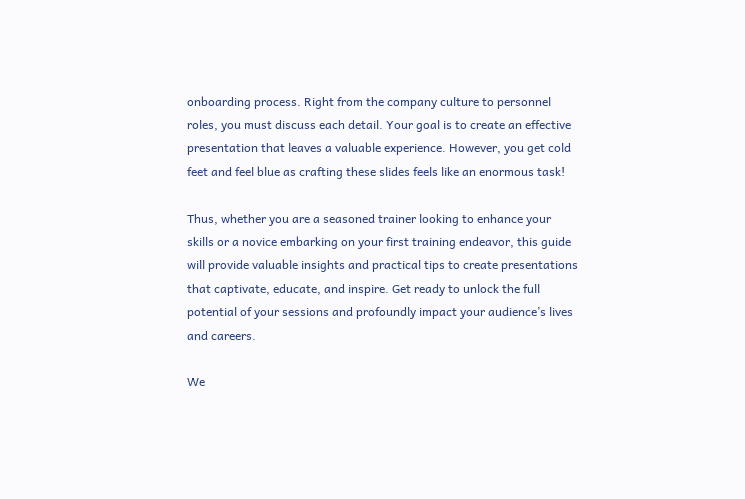onboarding process. Right from the company culture to personnel roles, you must discuss each detail. Your goal is to create an effective presentation that leaves a valuable experience. However, you get cold feet and feel blue as crafting these slides feels like an enormous task!

Thus, whether you are a seasoned trainer looking to enhance your skills or a novice embarking on your first training endeavor, this guide will provide valuable insights and practical tips to create presentations that captivate, educate, and inspire. Get ready to unlock the full potential of your sessions and profoundly impact your audience’s lives and careers.

We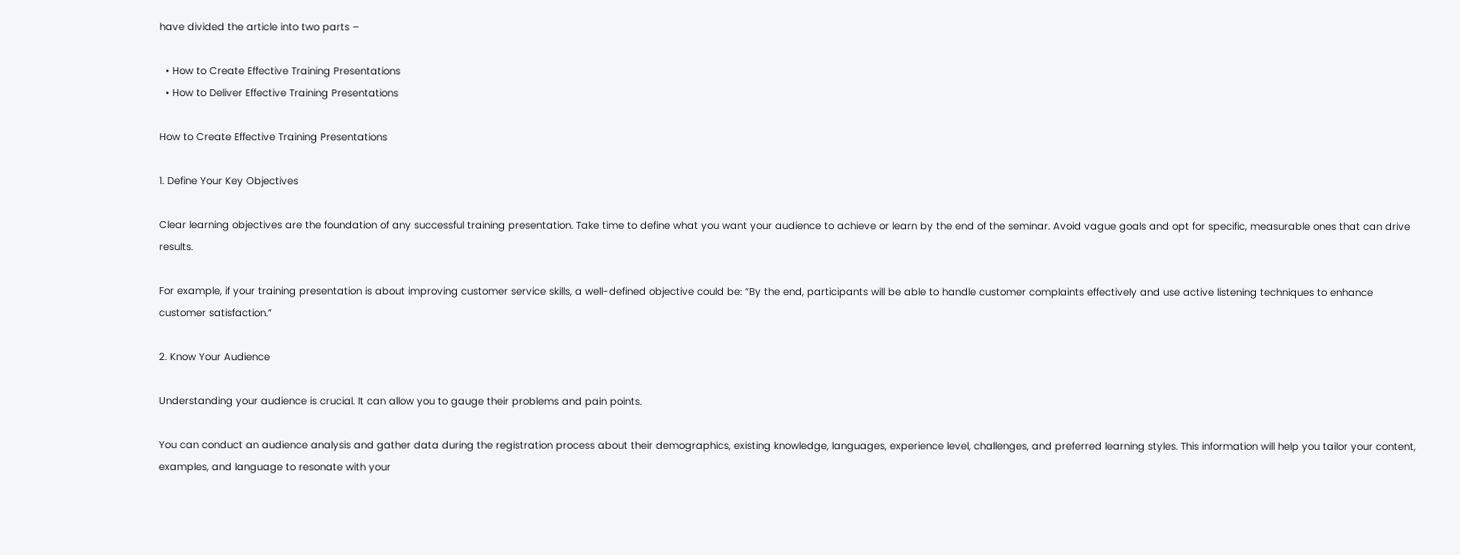have divided the article into two parts –

  • How to Create Effective Training Presentations
  • How to Deliver Effective Training Presentations

How to Create Effective Training Presentations

1. Define Your Key Objectives

Clear learning objectives are the foundation of any successful training presentation. Take time to define what you want your audience to achieve or learn by the end of the seminar. Avoid vague goals and opt for specific, measurable ones that can drive results.

For example, if your training presentation is about improving customer service skills, a well-defined objective could be: “By the end, participants will be able to handle customer complaints effectively and use active listening techniques to enhance customer satisfaction.”

2. Know Your Audience

Understanding your audience is crucial. It can allow you to gauge their problems and pain points.

You can conduct an audience analysis and gather data during the registration process about their demographics, existing knowledge, languages, experience level, challenges, and preferred learning styles. This information will help you tailor your content, examples, and language to resonate with your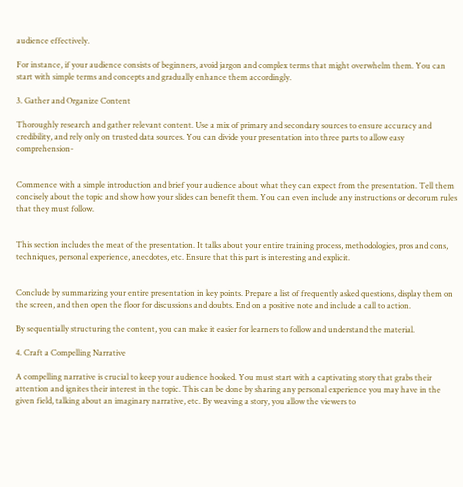audience effectively.

For instance, if your audience consists of beginners, avoid jargon and complex terms that might overwhelm them. You can start with simple terms and concepts and gradually enhance them accordingly.

3. Gather and Organize Content

Thoroughly research and gather relevant content. Use a mix of primary and secondary sources to ensure accuracy and credibility, and rely only on trusted data sources. You can divide your presentation into three parts to allow easy comprehension-


Commence with a simple introduction and brief your audience about what they can expect from the presentation. Tell them concisely about the topic and show how your slides can benefit them. You can even include any instructions or decorum rules that they must follow.


This section includes the meat of the presentation. It talks about your entire training process, methodologies, pros and cons, techniques, personal experience, anecdotes, etc. Ensure that this part is interesting and explicit.


Conclude by summarizing your entire presentation in key points. Prepare a list of frequently asked questions, display them on the screen, and then open the floor for discussions and doubts. End on a positive note and include a call to action.

By sequentially structuring the content, you can make it easier for learners to follow and understand the material.

4. Craft a Compelling Narrative

A compelling narrative is crucial to keep your audience hooked. You must start with a captivating story that grabs their attention and ignites their interest in the topic. This can be done by sharing any personal experience you may have in the given field, talking about an imaginary narrative, etc. By weaving a story, you allow the viewers to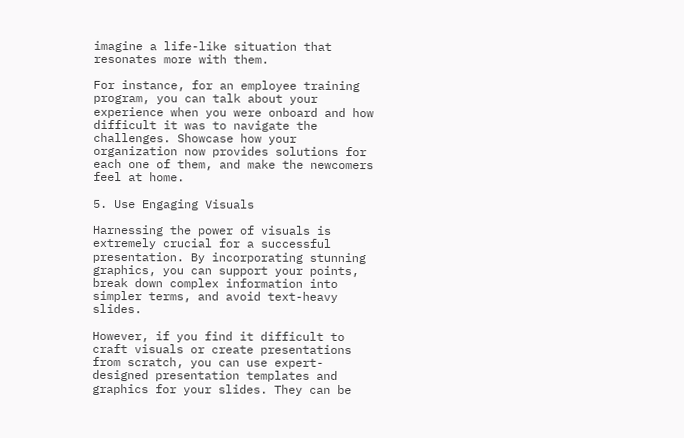imagine a life-like situation that resonates more with them.

For instance, for an employee training program, you can talk about your experience when you were onboard and how difficult it was to navigate the challenges. Showcase how your organization now provides solutions for each one of them, and make the newcomers feel at home.

5. Use Engaging Visuals

Harnessing the power of visuals is extremely crucial for a successful presentation. By incorporating stunning graphics, you can support your points, break down complex information into simpler terms, and avoid text-heavy slides.

However, if you find it difficult to craft visuals or create presentations from scratch, you can use expert-designed presentation templates and graphics for your slides. They can be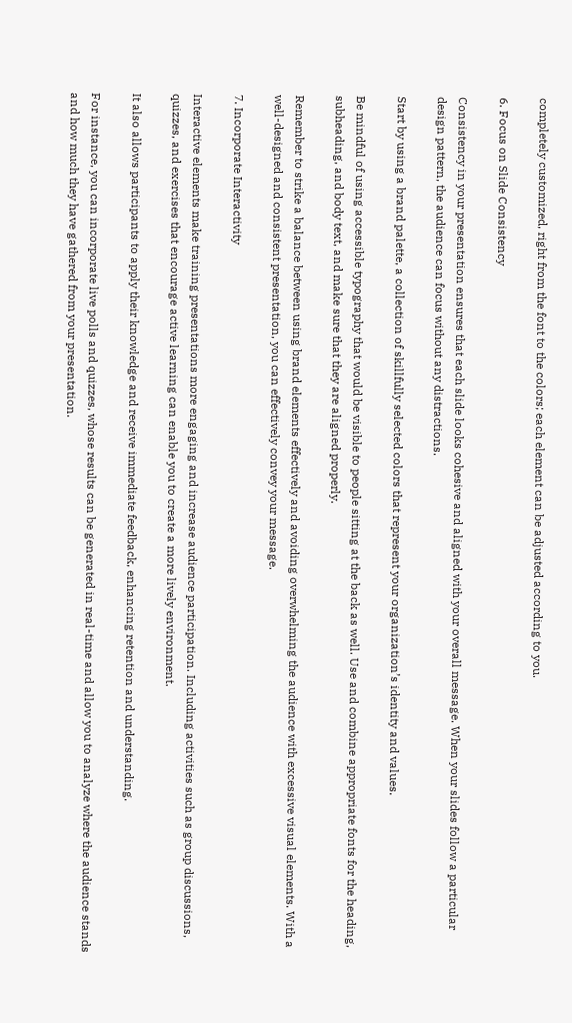completely customized, right from the font to the colors; each element can be adjusted according to you.

6. Focus on Slide Consistency

Consistency in your presentation ensures that each slide looks cohesive and aligned with your overall message. When your slides follow a particular design pattern, the audience can focus without any distractions.

Start by using a brand palette, a collection of skillfully selected colors that represent your organization’s identity and values.

Be mindful of using accessible typography that would be visible to people sitting at the back as well. Use and combine appropriate fonts for the heading, subheading, and body text, and make sure that they are aligned properly.

Remember to strike a balance between using brand elements effectively and avoiding overwhelming the audience with excessive visual elements. With a well-designed and consistent presentation, you can effectively convey your message.

7. Incorporate Interactivity

Interactive elements make training presentations more engaging and increase audience participation. Including activities such as group discussions, quizzes, and exercises that encourage active learning can enable you to create a more lively environment.

It also allows participants to apply their knowledge and receive immediate feedback, enhancing retention and understanding.

For instance, you can incorporate live polls and quizzes, whose results can be generated in real-time and allow you to analyze where the audience stands and how much they have gathered from your presentation.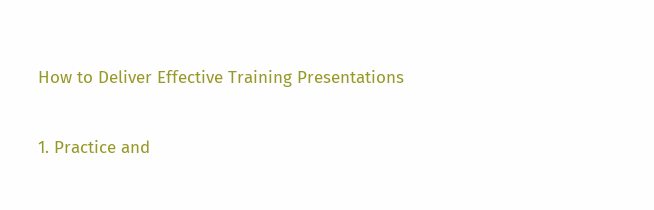How to Deliver Effective Training Presentations

1. Practice and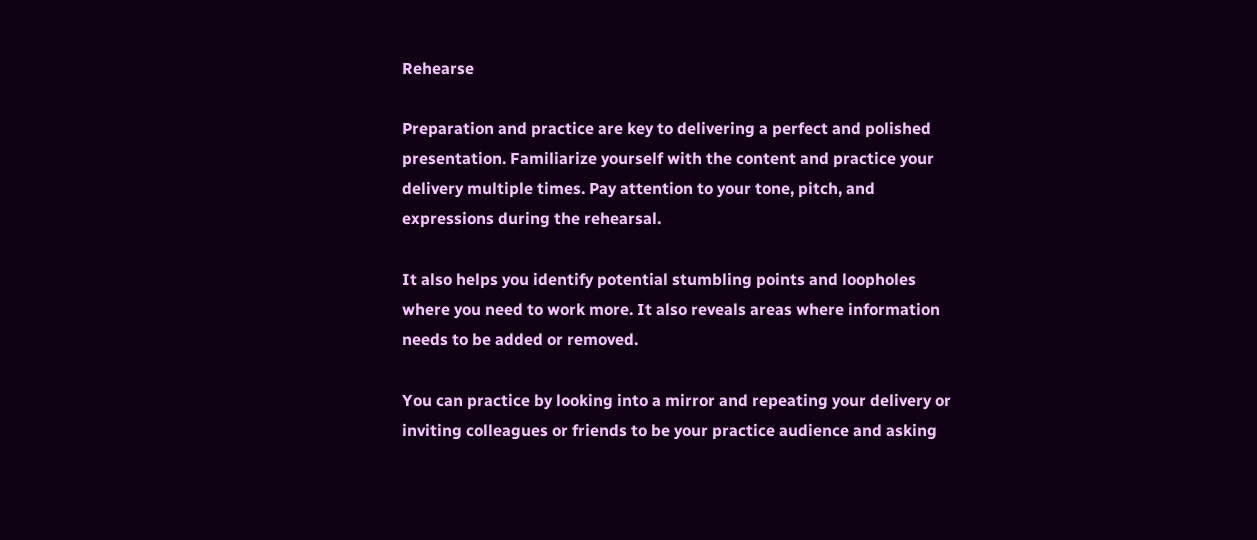Rehearse

Preparation and practice are key to delivering a perfect and polished presentation. Familiarize yourself with the content and practice your delivery multiple times. Pay attention to your tone, pitch, and expressions during the rehearsal.

It also helps you identify potential stumbling points and loopholes where you need to work more. It also reveals areas where information needs to be added or removed.

You can practice by looking into a mirror and repeating your delivery or inviting colleagues or friends to be your practice audience and asking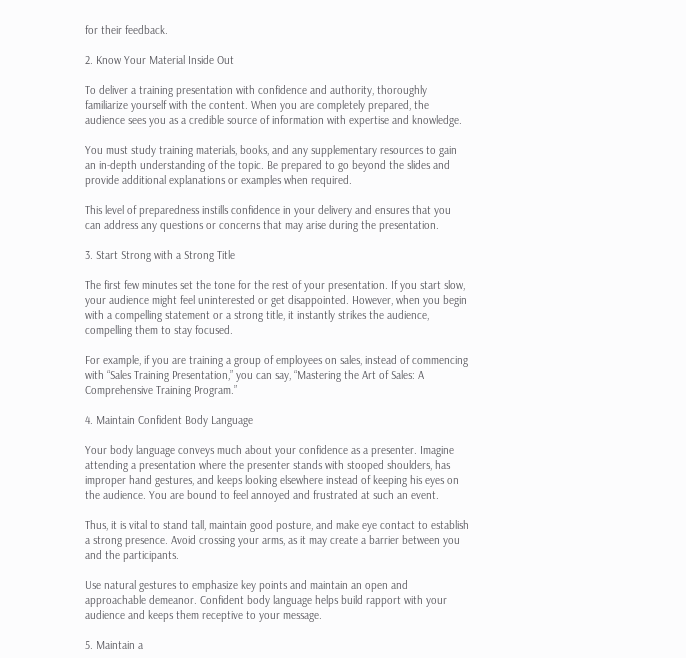for their feedback.

2. Know Your Material Inside Out

To deliver a training presentation with confidence and authority, thoroughly familiarize yourself with the content. When you are completely prepared, the audience sees you as a credible source of information with expertise and knowledge.

You must study training materials, books, and any supplementary resources to gain an in-depth understanding of the topic. Be prepared to go beyond the slides and provide additional explanations or examples when required.

This level of preparedness instills confidence in your delivery and ensures that you can address any questions or concerns that may arise during the presentation.

3. Start Strong with a Strong Title

The first few minutes set the tone for the rest of your presentation. If you start slow, your audience might feel uninterested or get disappointed. However, when you begin with a compelling statement or a strong title, it instantly strikes the audience, compelling them to stay focused.

For example, if you are training a group of employees on sales, instead of commencing with “Sales Training Presentation,” you can say, “Mastering the Art of Sales: A Comprehensive Training Program.”

4. Maintain Confident Body Language

Your body language conveys much about your confidence as a presenter. Imagine attending a presentation where the presenter stands with stooped shoulders, has improper hand gestures, and keeps looking elsewhere instead of keeping his eyes on the audience. You are bound to feel annoyed and frustrated at such an event.

Thus, it is vital to stand tall, maintain good posture, and make eye contact to establish a strong presence. Avoid crossing your arms, as it may create a barrier between you and the participants.

Use natural gestures to emphasize key points and maintain an open and approachable demeanor. Confident body language helps build rapport with your audience and keeps them receptive to your message.

5. Maintain a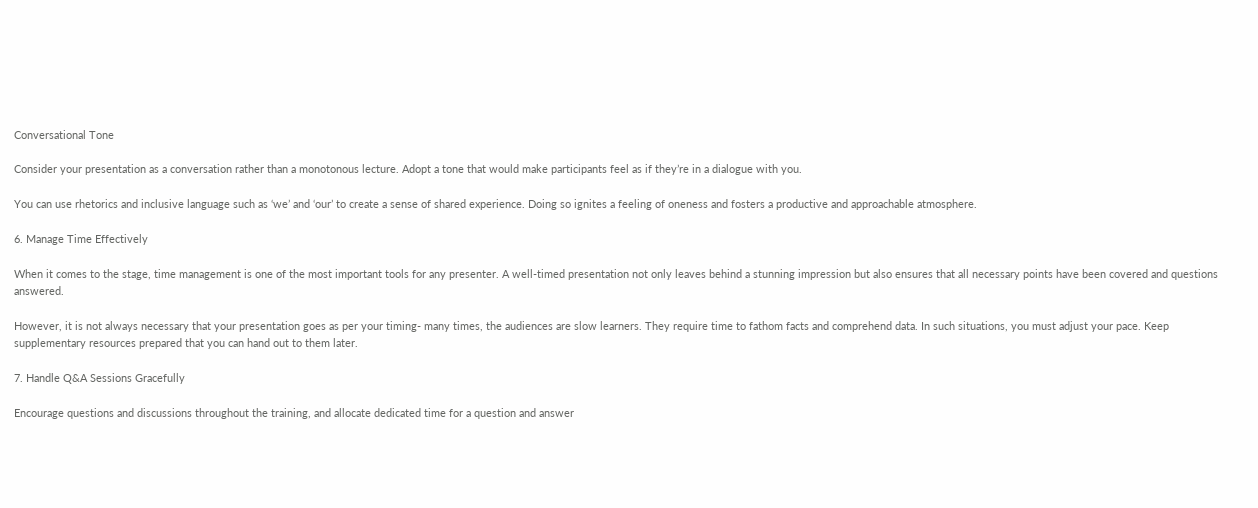Conversational Tone

Consider your presentation as a conversation rather than a monotonous lecture. Adopt a tone that would make participants feel as if they’re in a dialogue with you.

You can use rhetorics and inclusive language such as ‘we’ and ‘our’ to create a sense of shared experience. Doing so ignites a feeling of oneness and fosters a productive and approachable atmosphere.

6. Manage Time Effectively

When it comes to the stage, time management is one of the most important tools for any presenter. A well-timed presentation not only leaves behind a stunning impression but also ensures that all necessary points have been covered and questions answered.

However, it is not always necessary that your presentation goes as per your timing- many times, the audiences are slow learners. They require time to fathom facts and comprehend data. In such situations, you must adjust your pace. Keep supplementary resources prepared that you can hand out to them later.

7. Handle Q&A Sessions Gracefully

Encourage questions and discussions throughout the training, and allocate dedicated time for a question and answer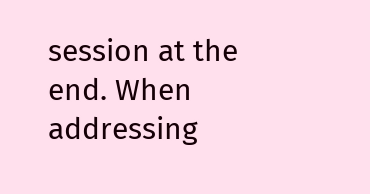session at the end. When addressing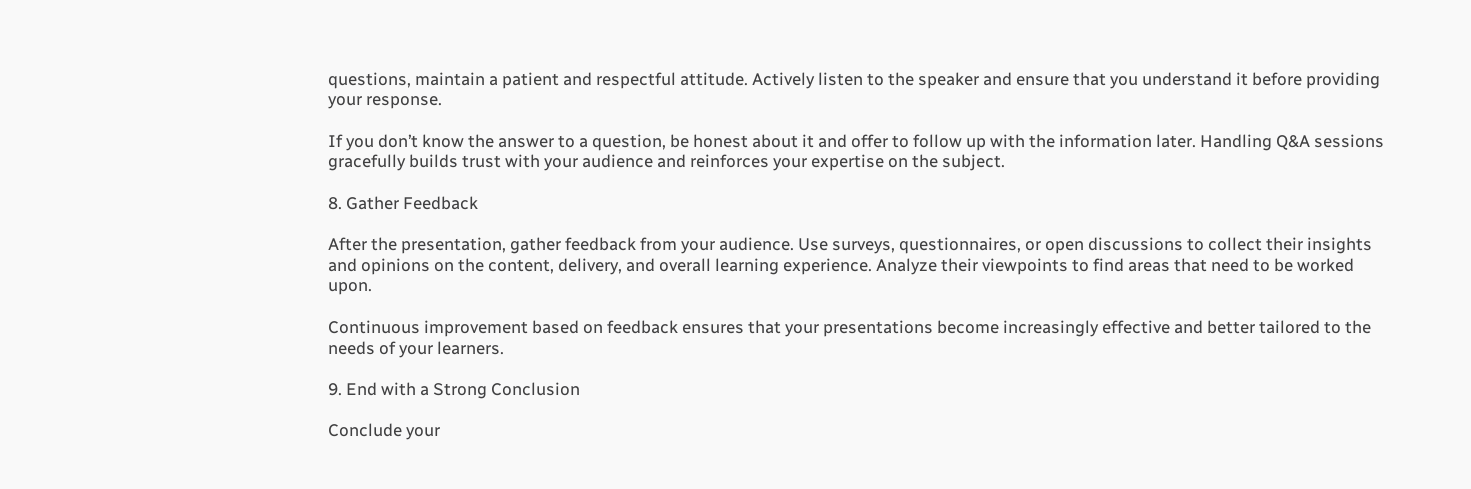questions, maintain a patient and respectful attitude. Actively listen to the speaker and ensure that you understand it before providing your response.

If you don’t know the answer to a question, be honest about it and offer to follow up with the information later. Handling Q&A sessions gracefully builds trust with your audience and reinforces your expertise on the subject.

8. Gather Feedback

After the presentation, gather feedback from your audience. Use surveys, questionnaires, or open discussions to collect their insights and opinions on the content, delivery, and overall learning experience. Analyze their viewpoints to find areas that need to be worked upon.

Continuous improvement based on feedback ensures that your presentations become increasingly effective and better tailored to the needs of your learners.

9. End with a Strong Conclusion

Conclude your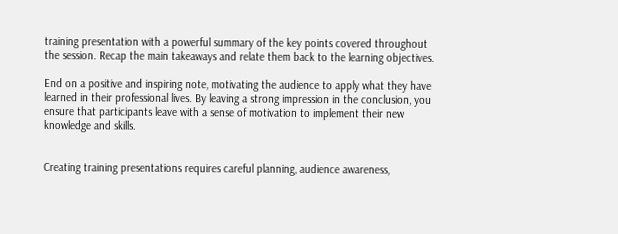training presentation with a powerful summary of the key points covered throughout the session. Recap the main takeaways and relate them back to the learning objectives.

End on a positive and inspiring note, motivating the audience to apply what they have learned in their professional lives. By leaving a strong impression in the conclusion, you ensure that participants leave with a sense of motivation to implement their new knowledge and skills.


Creating training presentations requires careful planning, audience awareness,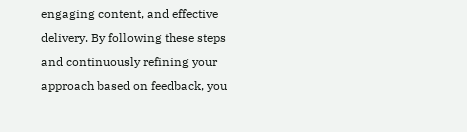engaging content, and effective delivery. By following these steps and continuously refining your approach based on feedback, you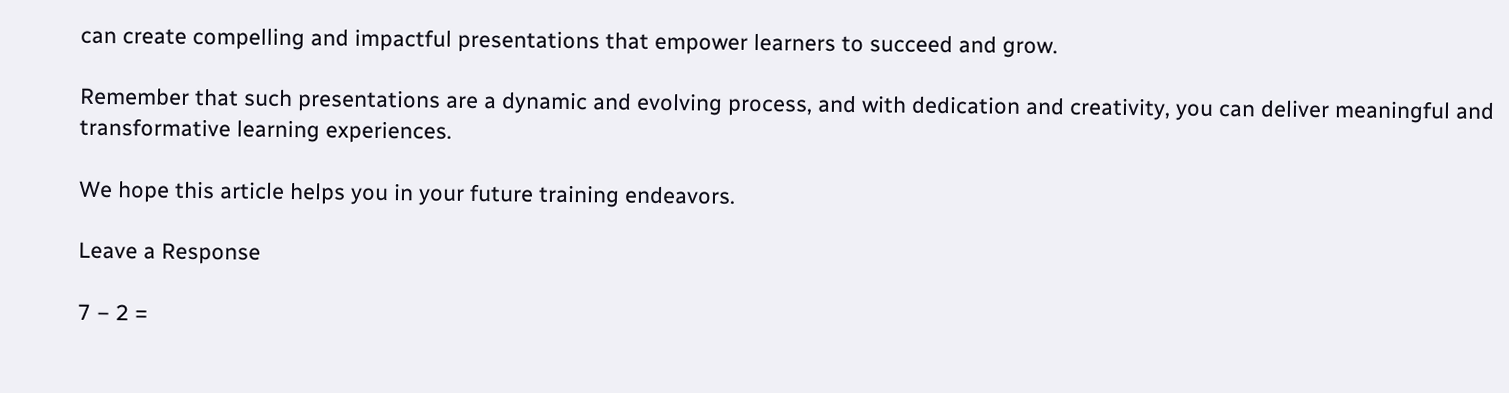can create compelling and impactful presentations that empower learners to succeed and grow.

Remember that such presentations are a dynamic and evolving process, and with dedication and creativity, you can deliver meaningful and transformative learning experiences.

We hope this article helps you in your future training endeavors.

Leave a Response

7 − 2 =